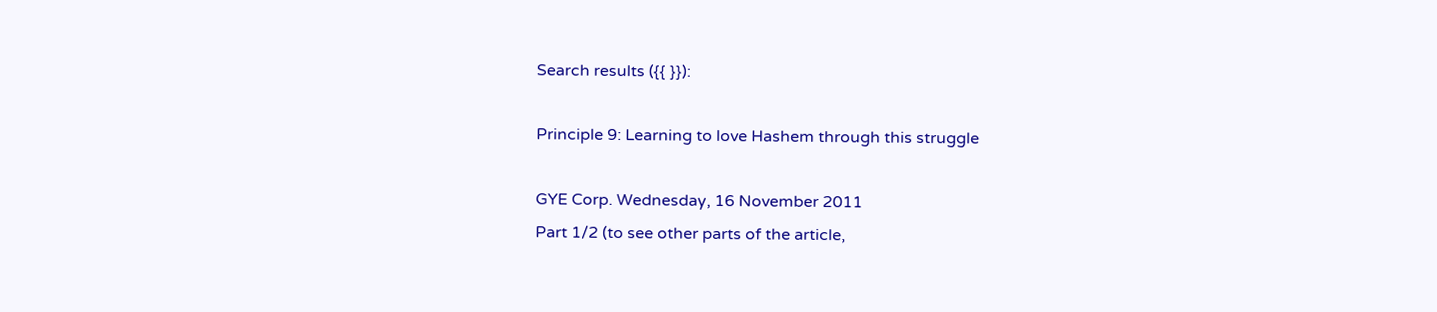Search results ({{ }}):

Principle 9: Learning to love Hashem through this struggle

GYE Corp. Wednesday, 16 November 2011
Part 1/2 (to see other parts of the article,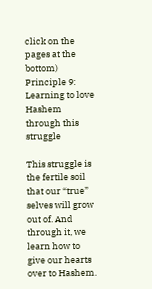click on the pages at the bottom)
Principle 9: Learning to love Hashem through this struggle

This struggle is the fertile soil that our “true” selves will grow out of. And through it, we learn how to give our hearts over to Hashem.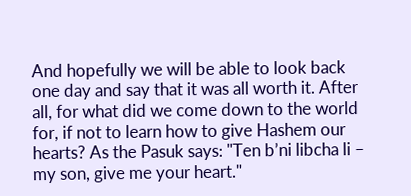And hopefully we will be able to look back one day and say that it was all worth it. After all, for what did we come down to the world for, if not to learn how to give Hashem our hearts? As the Pasuk says: "Ten b’ni libcha li – my son, give me your heart."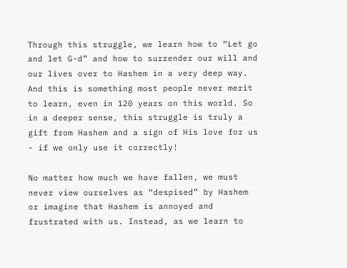Through this struggle, we learn how to “Let go and let G-d” and how to surrender our will and our lives over to Hashem in a very deep way. And this is something most people never merit to learn, even in 120 years on this world. So in a deeper sense, this struggle is truly a gift from Hashem and a sign of His love for us - if we only use it correctly!

No matter how much we have fallen, we must never view ourselves as “despised” by Hashem or imagine that Hashem is annoyed and frustrated with us. Instead, as we learn to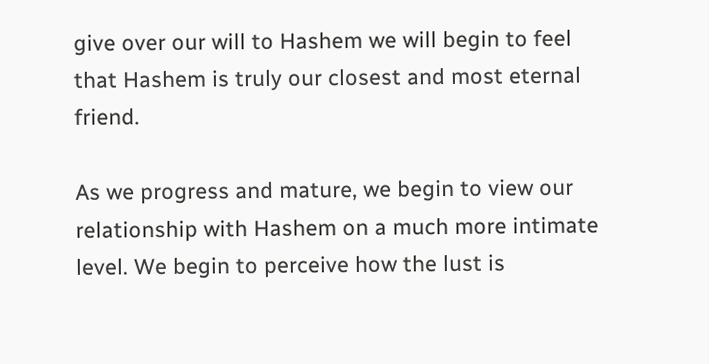give over our will to Hashem we will begin to feel that Hashem is truly our closest and most eternal friend.

As we progress and mature, we begin to view our relationship with Hashem on a much more intimate level. We begin to perceive how the lust is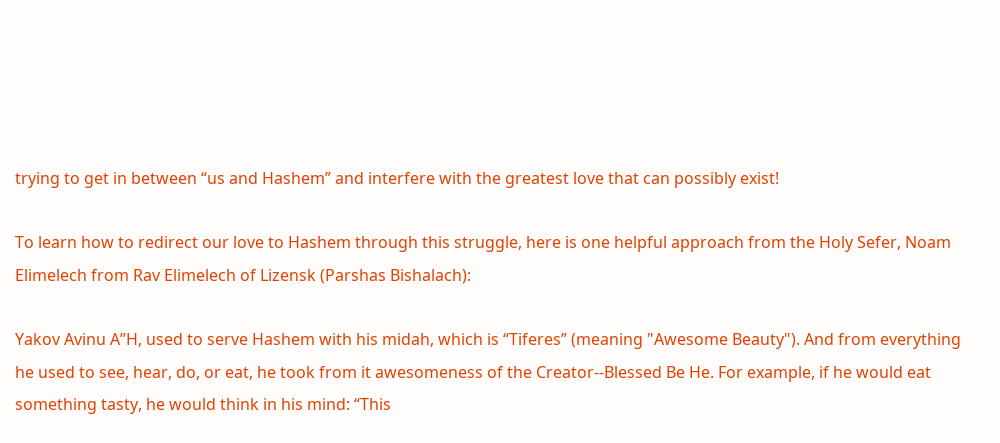trying to get in between “us and Hashem” and interfere with the greatest love that can possibly exist!

To learn how to redirect our love to Hashem through this struggle, here is one helpful approach from the Holy Sefer, Noam Elimelech from Rav Elimelech of Lizensk (Parshas Bishalach):

Yakov Avinu A”H, used to serve Hashem with his midah, which is “Tiferes” (meaning "Awesome Beauty"). And from everything he used to see, hear, do, or eat, he took from it awesomeness of the Creator--Blessed Be He. For example, if he would eat something tasty, he would think in his mind: “This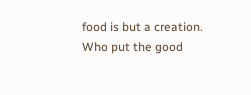food is but a creation. Who put the good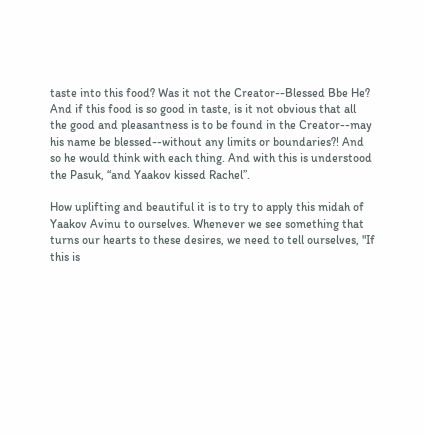taste into this food? Was it not the Creator--Blessed Bbe He? And if this food is so good in taste, is it not obvious that all the good and pleasantness is to be found in the Creator--may his name be blessed--without any limits or boundaries?! And so he would think with each thing. And with this is understood the Pasuk, “and Yaakov kissed Rachel”.

How uplifting and beautiful it is to try to apply this midah of Yaakov Avinu to ourselves. Whenever we see something that turns our hearts to these desires, we need to tell ourselves, "If this is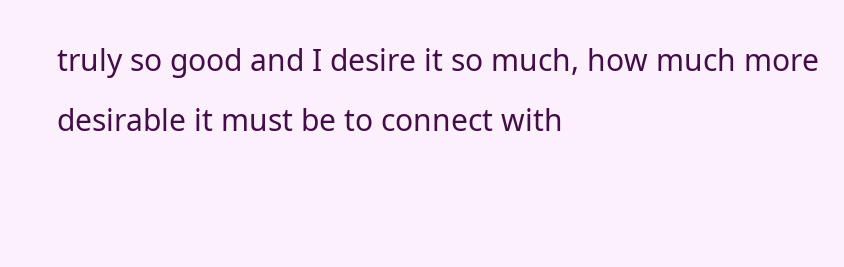truly so good and I desire it so much, how much more desirable it must be to connect with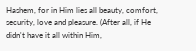Hashem, for in Him lies all beauty, comfort, security, love and pleasure. (After all, if He didn't have it all within Him,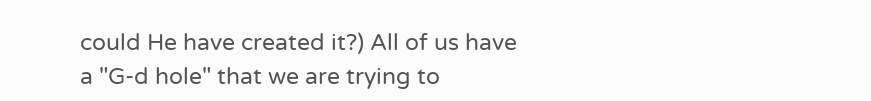could He have created it?) All of us have a "G-d hole" that we are trying to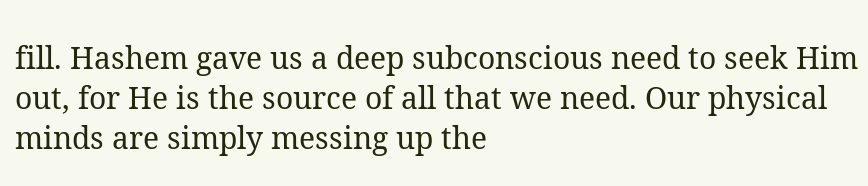fill. Hashem gave us a deep subconscious need to seek Him out, for He is the source of all that we need. Our physical minds are simply messing up the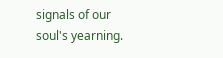signals of our soul's yearning.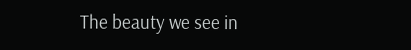The beauty we see in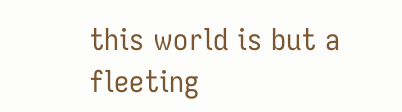this world is but a fleeting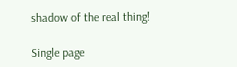shadow of the real thing!

Single page